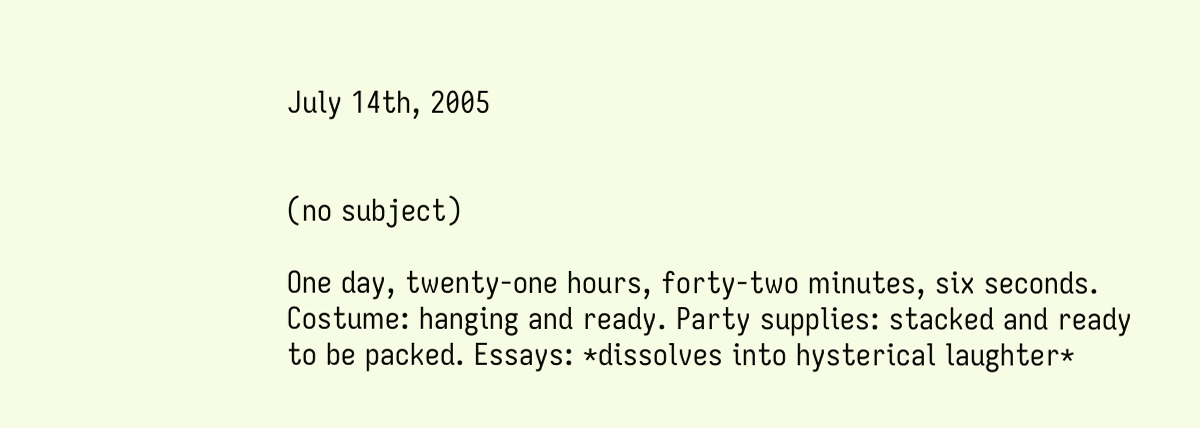July 14th, 2005


(no subject)

One day, twenty-one hours, forty-two minutes, six seconds. Costume: hanging and ready. Party supplies: stacked and ready to be packed. Essays: *dissolves into hysterical laughter*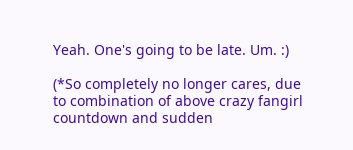Yeah. One's going to be late. Um. :)

(*So completely no longer cares, due to combination of above crazy fangirl countdown and sudden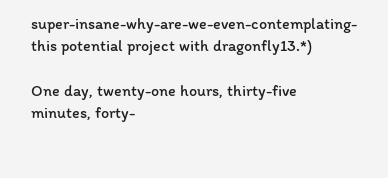super-insane-why-are-we-even-contemplating-this potential project with dragonfly13.*)

One day, twenty-one hours, thirty-five minutes, forty-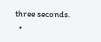three seconds.
  •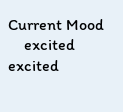Current Mood
    excited excited